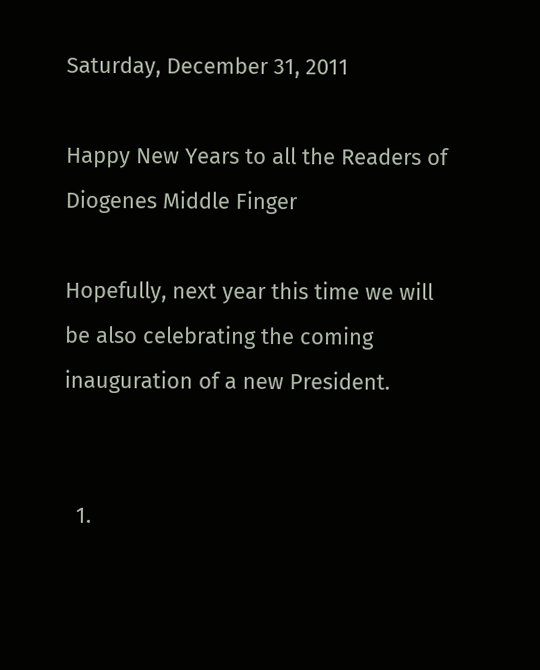Saturday, December 31, 2011

Happy New Years to all the Readers of Diogenes Middle Finger

Hopefully, next year this time we will be also celebrating the coming inauguration of a new President.


  1.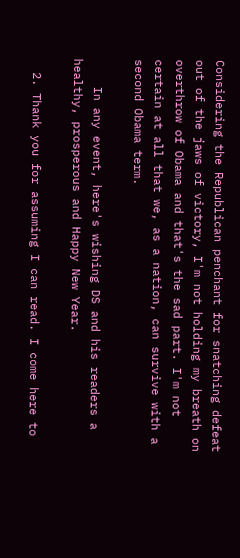Considering the Republican penchant for snatching defeat out of the jaws of victory, I'm not holding my breath on overthrow of Obama and that's the sad part. I'm not certain at all that we, as a nation, can survive with a second Obama term.

    In any event, here's wishing DS and his readers a healthy, prosperous and Happy New Year.

  2. Thank you for assuming I can read. I come here to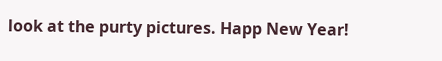look at the purty pictures. Happ New Year!